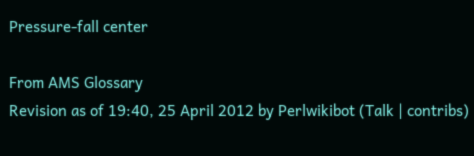Pressure-fall center

From AMS Glossary
Revision as of 19:40, 25 April 2012 by Perlwikibot (Talk | contribs)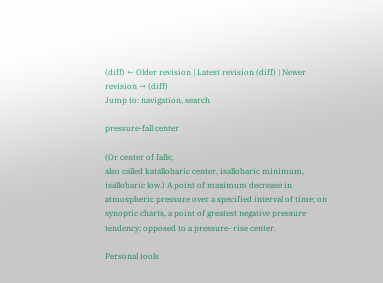(diff) ← Older revision | Latest revision (diff) | Newer revision → (diff)
Jump to: navigation, search

pressure-fall center

(Or center of falls;
also called katallobaric center, isallobaric minimum, isallobaric low.) A point of maximum decrease in atmospheric pressure over a specified interval of time; on synoptic charts, a point of greatest negative pressure tendency; opposed to a pressure- rise center.

Personal tools